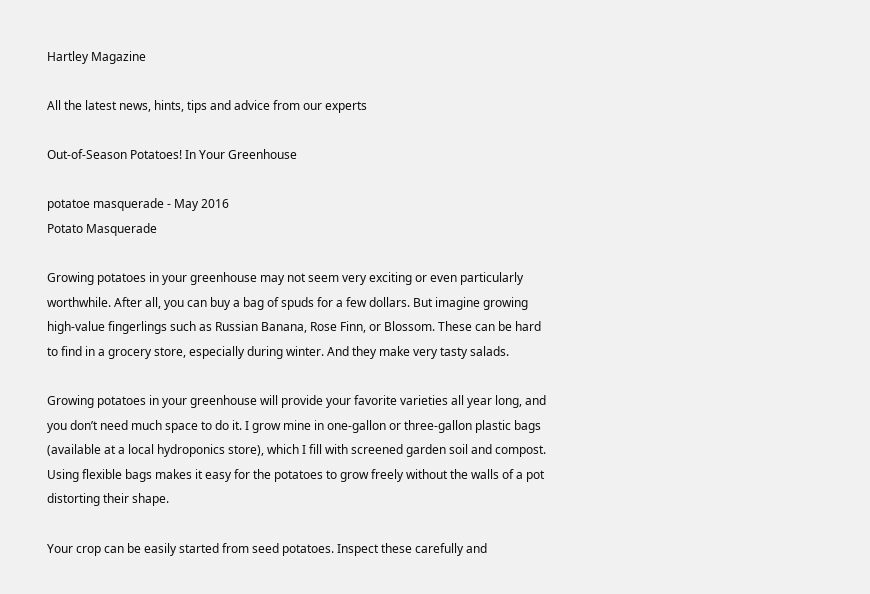Hartley Magazine

All the latest news, hints, tips and advice from our experts

Out-of-Season Potatoes! In Your Greenhouse

potatoe masquerade - May 2016
Potato Masquerade

Growing potatoes in your greenhouse may not seem very exciting or even particularly worthwhile. After all, you can buy a bag of spuds for a few dollars. But imagine growing high-value fingerlings such as Russian Banana, Rose Finn, or Blossom. These can be hard to find in a grocery store, especially during winter. And they make very tasty salads.

Growing potatoes in your greenhouse will provide your favorite varieties all year long, and you don’t need much space to do it. I grow mine in one-gallon or three-gallon plastic bags (available at a local hydroponics store), which I fill with screened garden soil and compost. Using flexible bags makes it easy for the potatoes to grow freely without the walls of a pot distorting their shape.

Your crop can be easily started from seed potatoes. Inspect these carefully and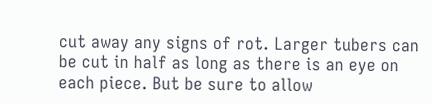cut away any signs of rot. Larger tubers can be cut in half as long as there is an eye on each piece. But be sure to allow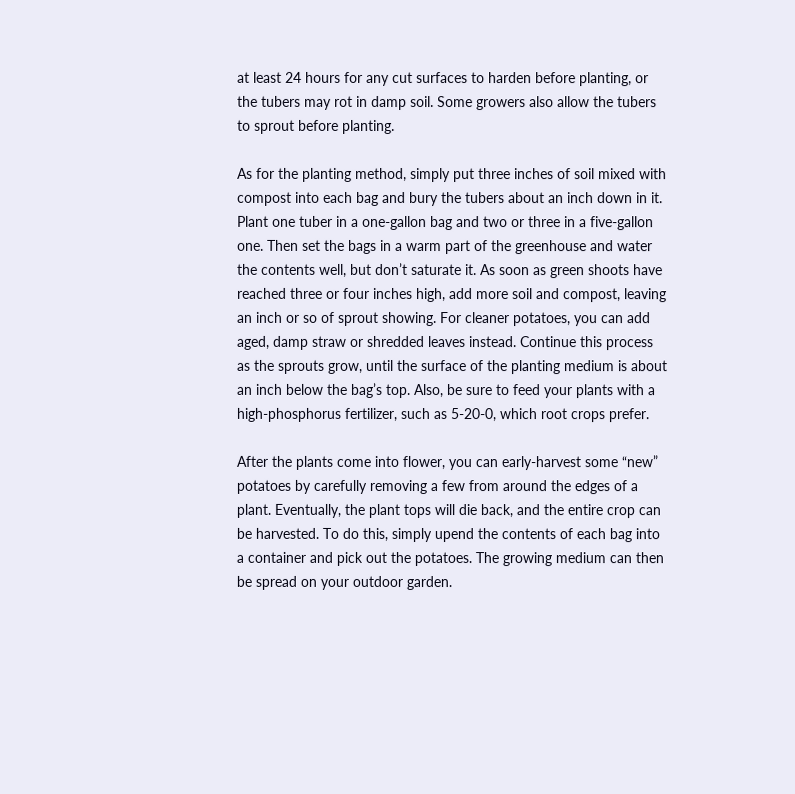at least 24 hours for any cut surfaces to harden before planting, or the tubers may rot in damp soil. Some growers also allow the tubers to sprout before planting.

As for the planting method, simply put three inches of soil mixed with compost into each bag and bury the tubers about an inch down in it. Plant one tuber in a one-gallon bag and two or three in a five-gallon one. Then set the bags in a warm part of the greenhouse and water the contents well, but don’t saturate it. As soon as green shoots have reached three or four inches high, add more soil and compost, leaving an inch or so of sprout showing. For cleaner potatoes, you can add aged, damp straw or shredded leaves instead. Continue this process as the sprouts grow, until the surface of the planting medium is about an inch below the bag’s top. Also, be sure to feed your plants with a high-phosphorus fertilizer, such as 5-20-0, which root crops prefer.

After the plants come into flower, you can early-harvest some “new” potatoes by carefully removing a few from around the edges of a plant. Eventually, the plant tops will die back, and the entire crop can be harvested. To do this, simply upend the contents of each bag into a container and pick out the potatoes. The growing medium can then be spread on your outdoor garden.